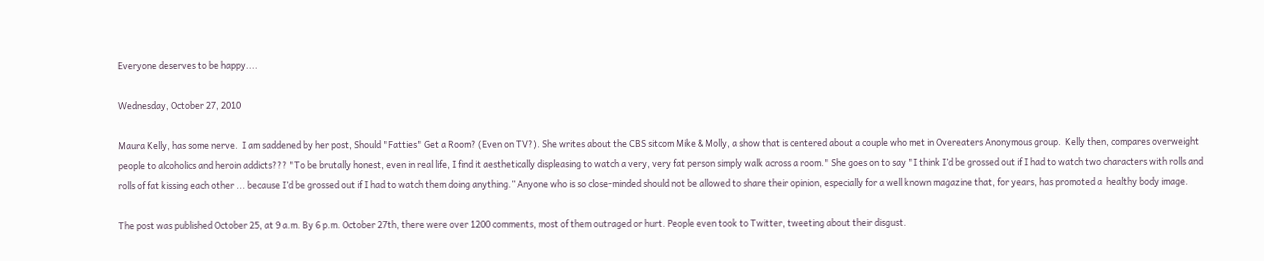Everyone deserves to be happy....

Wednesday, October 27, 2010

Maura Kelly, has some nerve.  I am saddened by her post, Should "Fatties" Get a Room? (Even on TV?). She writes about the CBS sitcom Mike & Molly, a show that is centered about a couple who met in Overeaters Anonymous group.  Kelly then, compares overweight people to alcoholics and heroin addicts??? "To be brutally honest, even in real life, I find it aesthetically displeasing to watch a very, very fat person simply walk across a room." She goes on to say "I think I’d be grossed out if I had to watch two characters with rolls and rolls of fat kissing each other ... because I’d be grossed out if I had to watch them doing anything.” Anyone who is so close-minded should not be allowed to share their opinion, especially for a well known magazine that, for years, has promoted a  healthy body image.

The post was published October 25, at 9 a.m. By 6 p.m. October 27th, there were over 1200 comments, most of them outraged or hurt. People even took to Twitter, tweeting about their disgust.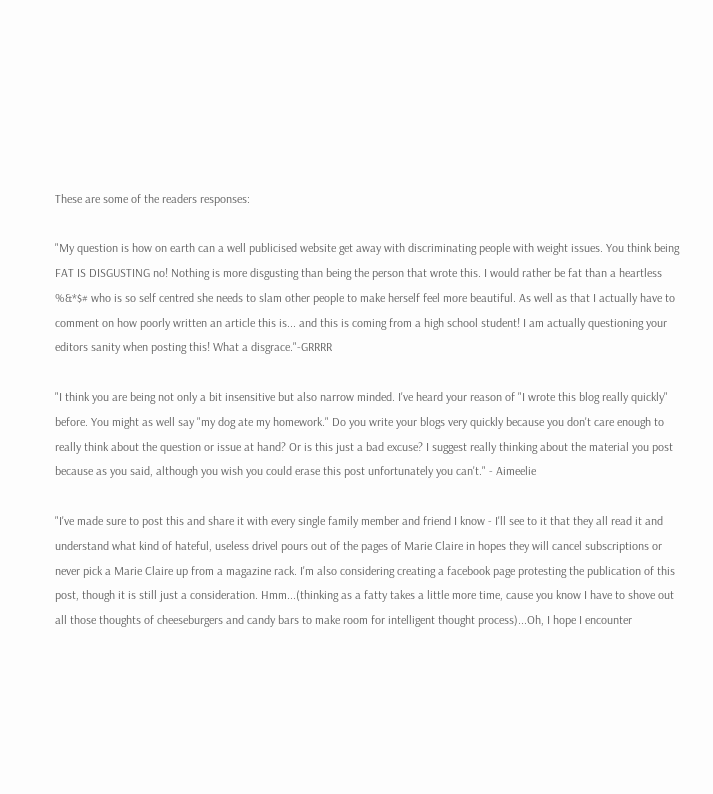These are some of the readers responses:

"My question is how on earth can a well publicised website get away with discriminating people with weight issues. You think being FAT IS DISGUSTING no! Nothing is more disgusting than being the person that wrote this. I would rather be fat than a heartless %&*$# who is so self centred she needs to slam other people to make herself feel more beautiful. As well as that I actually have to comment on how poorly written an article this is... and this is coming from a high school student! I am actually questioning your editors sanity when posting this! What a disgrace."-GRRRR

"I think you are being not only a bit insensitive but also narrow minded. I've heard your reason of "I wrote this blog really quickly" before. You might as well say "my dog ate my homework." Do you write your blogs very quickly because you don't care enough to really think about the question or issue at hand? Or is this just a bad excuse? I suggest really thinking about the material you post because as you said, although you wish you could erase this post unfortunately you can't." - Aimeelie

"I've made sure to post this and share it with every single family member and friend I know - I'll see to it that they all read it and understand what kind of hateful, useless drivel pours out of the pages of Marie Claire in hopes they will cancel subscriptions or never pick a Marie Claire up from a magazine rack. I'm also considering creating a facebook page protesting the publication of this post, though it is still just a consideration. Hmm...(thinking as a fatty takes a little more time, cause you know I have to shove out all those thoughts of cheeseburgers and candy bars to make room for intelligent thought process)...Oh, I hope I encounter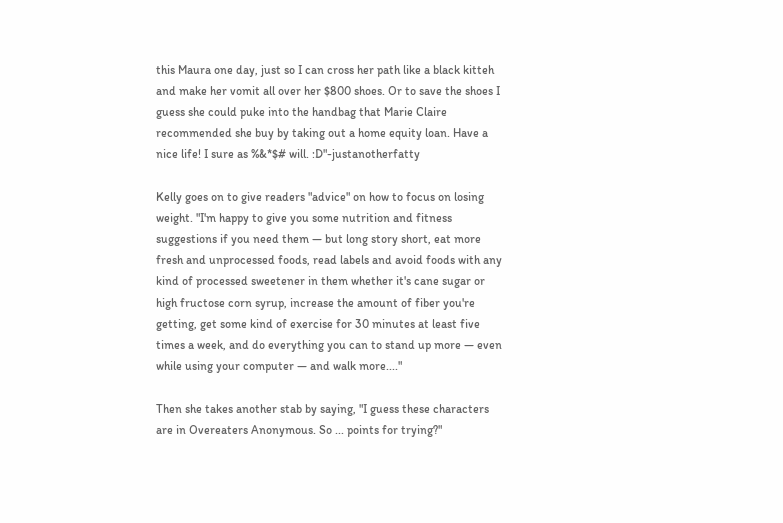this Maura one day, just so I can cross her path like a black kitteh and make her vomit all over her $800 shoes. Or to save the shoes I guess she could puke into the handbag that Marie Claire recommended she buy by taking out a home equity loan. Have a nice life! I sure as %&*$# will. :D"-justanotherfatty

Kelly goes on to give readers "advice" on how to focus on losing weight. "I'm happy to give you some nutrition and fitness suggestions if you need them — but long story short, eat more fresh and unprocessed foods, read labels and avoid foods with any kind of processed sweetener in them whether it's cane sugar or high fructose corn syrup, increase the amount of fiber you're getting, get some kind of exercise for 30 minutes at least five times a week, and do everything you can to stand up more — even while using your computer — and walk more...."

Then she takes another stab by saying, "I guess these characters are in Overeaters Anonymous. So ... points for trying?"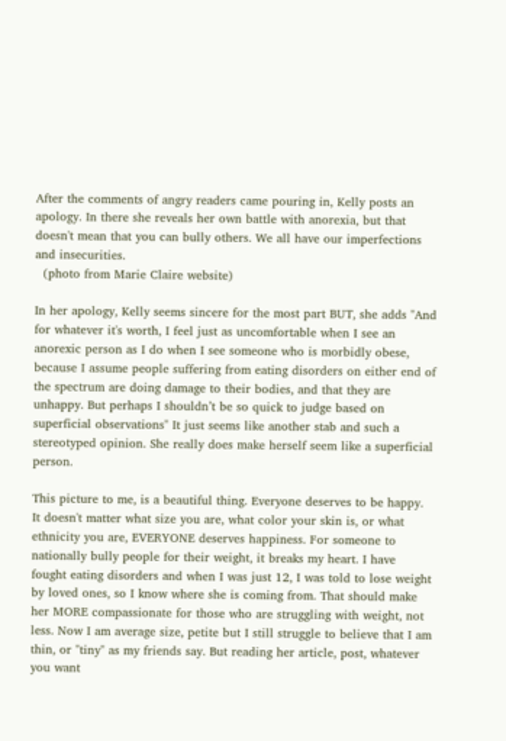After the comments of angry readers came pouring in, Kelly posts an apology. In there she reveals her own battle with anorexia, but that doesn't mean that you can bully others. We all have our imperfections and insecurities.
  (photo from Marie Claire website)

In her apology, Kelly seems sincere for the most part BUT, she adds "And for whatever it's worth, I feel just as uncomfortable when I see an anorexic person as I do when I see someone who is morbidly obese, because I assume people suffering from eating disorders on either end of the spectrum are doing damage to their bodies, and that they are unhappy. But perhaps I shouldn’t be so quick to judge based on superficial observations" It just seems like another stab and such a stereotyped opinion. She really does make herself seem like a superficial person.

This picture to me, is a beautiful thing. Everyone deserves to be happy. It doesn't matter what size you are, what color your skin is, or what ethnicity you are, EVERYONE deserves happiness. For someone to nationally bully people for their weight, it breaks my heart. I have fought eating disorders and when I was just 12, I was told to lose weight by loved ones, so I know where she is coming from. That should make her MORE compassionate for those who are struggling with weight, not less. Now I am average size, petite but I still struggle to believe that I am thin, or "tiny" as my friends say. But reading her article, post, whatever you want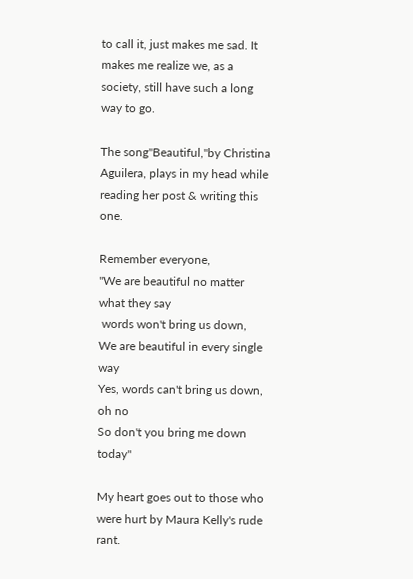to call it, just makes me sad. It makes me realize we, as a society, still have such a long way to go.

The song"Beautiful,"by Christina Aguilera, plays in my head while reading her post & writing this one.

Remember everyone,
"We are beautiful no matter what they say
 words won't bring us down,
We are beautiful in every single way
Yes, words can't bring us down, oh no
So don't you bring me down today"

My heart goes out to those who were hurt by Maura Kelly's rude rant.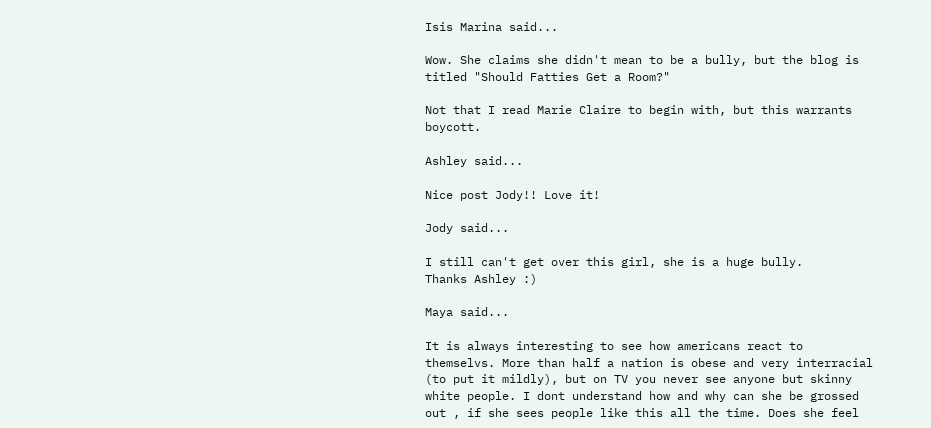Isis Marina said...

Wow. She claims she didn't mean to be a bully, but the blog is titled "Should Fatties Get a Room?"

Not that I read Marie Claire to begin with, but this warrants boycott.

Ashley said...

Nice post Jody!! Love it!

Jody said...

I still can't get over this girl, she is a huge bully.
Thanks Ashley :)

Maya said...

It is always interesting to see how americans react to themselvs. More than half a nation is obese and very interracial (to put it mildly), but on TV you never see anyone but skinny white people. I dont understand how and why can she be grossed out , if she sees people like this all the time. Does she feel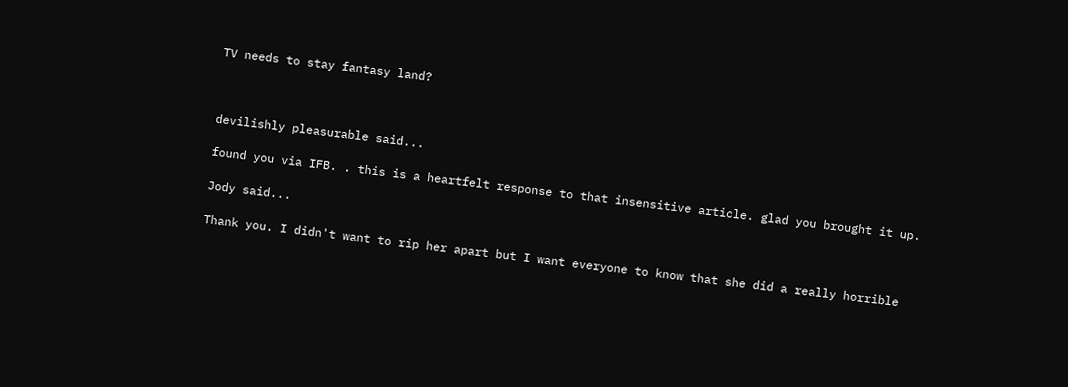TV needs to stay fantasy land?



devilishly pleasurable said...

found you via IFB. . this is a heartfelt response to that insensitive article. glad you brought it up.

Jody said...

Thank you. I didn't want to rip her apart but I want everyone to know that she did a really horrible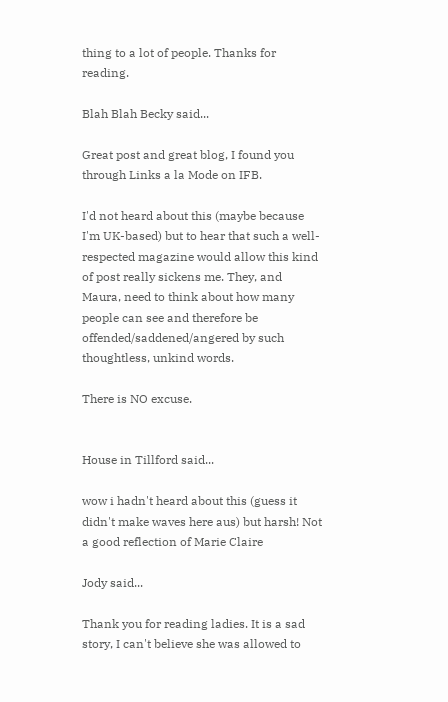thing to a lot of people. Thanks for reading.

Blah Blah Becky said...

Great post and great blog, I found you through Links a la Mode on IFB.

I'd not heard about this (maybe because I'm UK-based) but to hear that such a well-respected magazine would allow this kind of post really sickens me. They, and Maura, need to think about how many people can see and therefore be offended/saddened/angered by such thoughtless, unkind words.

There is NO excuse.


House in Tillford said...

wow i hadn't heard about this (guess it didn't make waves here aus) but harsh! Not a good reflection of Marie Claire

Jody said...

Thank you for reading ladies. It is a sad story, I can't believe she was allowed to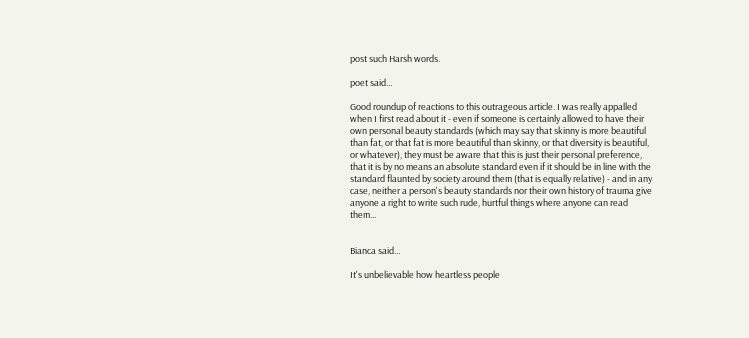post such Harsh words.

poet said...

Good roundup of reactions to this outrageous article. I was really appalled when I first read about it - even if someone is certainly allowed to have their own personal beauty standards (which may say that skinny is more beautiful than fat, or that fat is more beautiful than skinny, or that diversity is beautiful, or whatever), they must be aware that this is just their personal preference, that it is by no means an absolute standard even if it should be in line with the standard flaunted by society around them (that is equally relative) - and in any case, neither a person's beauty standards nor their own history of trauma give anyone a right to write such rude, hurtful things where anyone can read them...


Bianca said...

It's unbelievable how heartless people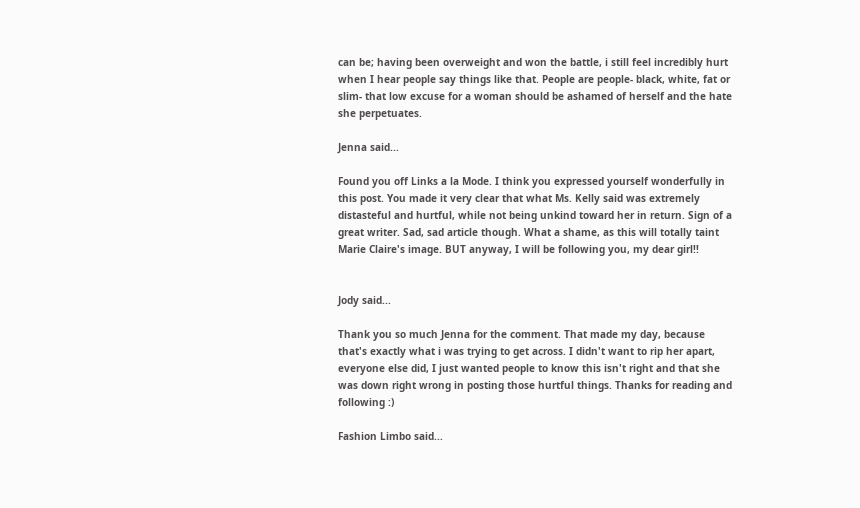can be; having been overweight and won the battle, i still feel incredibly hurt when I hear people say things like that. People are people- black, white, fat or slim- that low excuse for a woman should be ashamed of herself and the hate she perpetuates.

Jenna said...

Found you off Links a la Mode. I think you expressed yourself wonderfully in this post. You made it very clear that what Ms. Kelly said was extremely distasteful and hurtful, while not being unkind toward her in return. Sign of a great writer. Sad, sad article though. What a shame, as this will totally taint Marie Claire's image. BUT anyway, I will be following you, my dear girl!!


Jody said...

Thank you so much Jenna for the comment. That made my day, because that's exactly what i was trying to get across. I didn't want to rip her apart, everyone else did, I just wanted people to know this isn't right and that she was down right wrong in posting those hurtful things. Thanks for reading and following :)

Fashion Limbo said...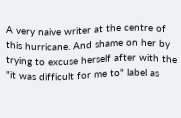A very naive writer at the centre of this hurricane. And shame on her by trying to excuse herself after with the "it was difficult for me to" label as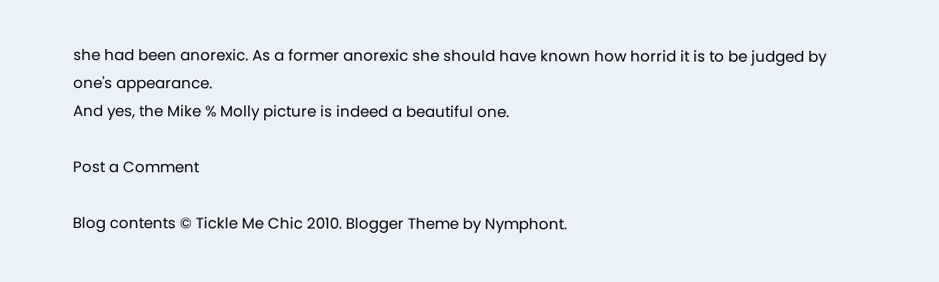she had been anorexic. As a former anorexic she should have known how horrid it is to be judged by one's appearance.
And yes, the Mike % Molly picture is indeed a beautiful one.

Post a Comment

Blog contents © Tickle Me Chic 2010. Blogger Theme by Nymphont.